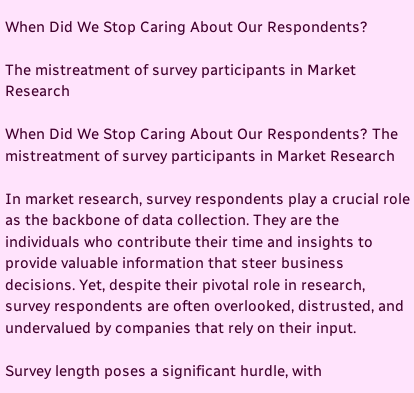When Did We Stop Caring About Our Respondents?

The mistreatment of survey participants in Market Research

When Did We Stop Caring About Our Respondents? The mistreatment of survey participants in Market Research

In market research, survey respondents play a crucial role as the backbone of data collection. They are the individuals who contribute their time and insights to provide valuable information that steer business decisions. Yet, despite their pivotal role in research, survey respondents are often overlooked, distrusted, and undervalued by companies that rely on their input.

Survey length poses a significant hurdle, with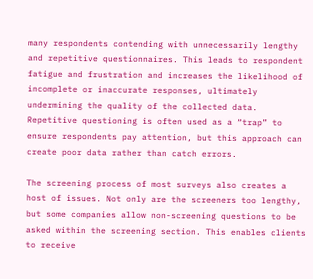many respondents contending with unnecessarily lengthy and repetitive questionnaires. This leads to respondent fatigue and frustration and increases the likelihood of incomplete or inaccurate responses, ultimately undermining the quality of the collected data. Repetitive questioning is often used as a “trap” to ensure respondents pay attention, but this approach can create poor data rather than catch errors.

The screening process of most surveys also creates a host of issues. Not only are the screeners too lengthy, but some companies allow non-screening questions to be asked within the screening section. This enables clients to receive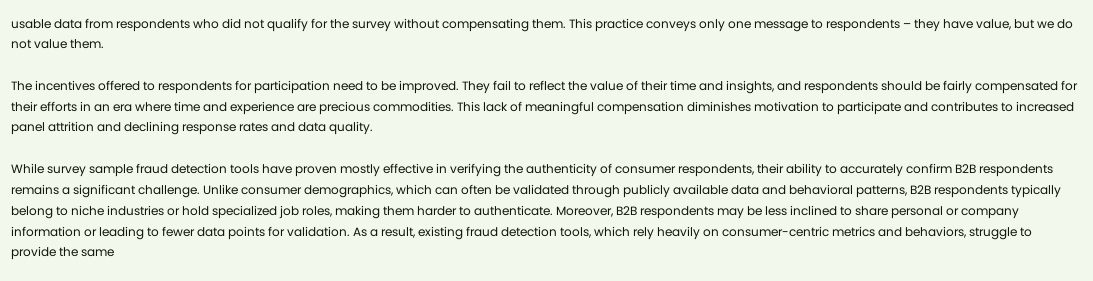usable data from respondents who did not qualify for the survey without compensating them. This practice conveys only one message to respondents – they have value, but we do not value them.

The incentives offered to respondents for participation need to be improved. They fail to reflect the value of their time and insights, and respondents should be fairly compensated for their efforts in an era where time and experience are precious commodities. This lack of meaningful compensation diminishes motivation to participate and contributes to increased panel attrition and declining response rates and data quality.

While survey sample fraud detection tools have proven mostly effective in verifying the authenticity of consumer respondents, their ability to accurately confirm B2B respondents remains a significant challenge. Unlike consumer demographics, which can often be validated through publicly available data and behavioral patterns, B2B respondents typically belong to niche industries or hold specialized job roles, making them harder to authenticate. Moreover, B2B respondents may be less inclined to share personal or company information or leading to fewer data points for validation. As a result, existing fraud detection tools, which rely heavily on consumer-centric metrics and behaviors, struggle to provide the same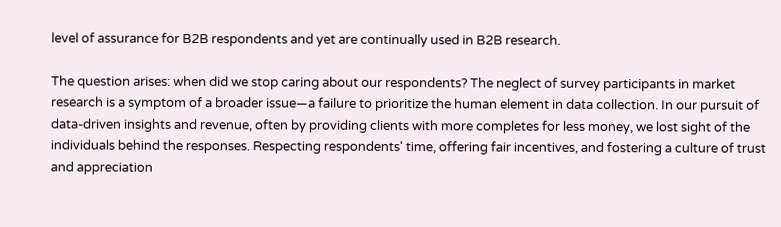level of assurance for B2B respondents and yet are continually used in B2B research.

The question arises: when did we stop caring about our respondents? The neglect of survey participants in market research is a symptom of a broader issue—a failure to prioritize the human element in data collection. In our pursuit of data-driven insights and revenue, often by providing clients with more completes for less money, we lost sight of the individuals behind the responses. Respecting respondents' time, offering fair incentives, and fostering a culture of trust and appreciation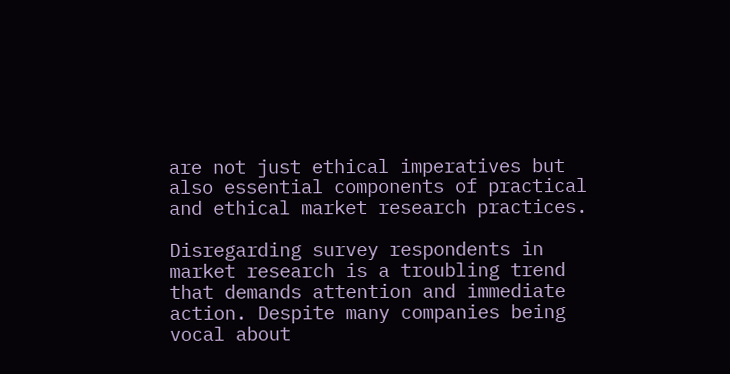are not just ethical imperatives but also essential components of practical and ethical market research practices.

Disregarding survey respondents in market research is a troubling trend that demands attention and immediate action. Despite many companies being vocal about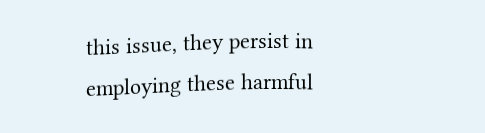this issue, they persist in employing these harmful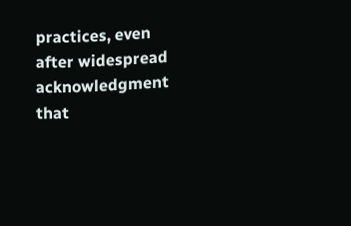practices, even after widespread acknowledgment that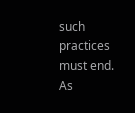such practices must end. As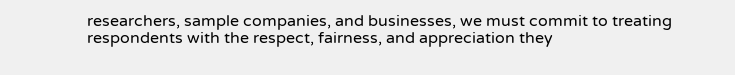researchers, sample companies, and businesses, we must commit to treating respondents with the respect, fairness, and appreciation they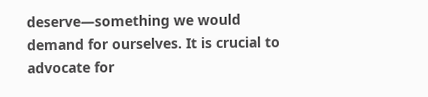deserve—something we would demand for ourselves. It is crucial to advocate for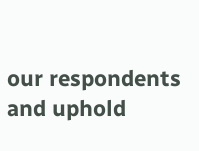our respondents and uphold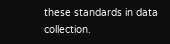these standards in data collection.